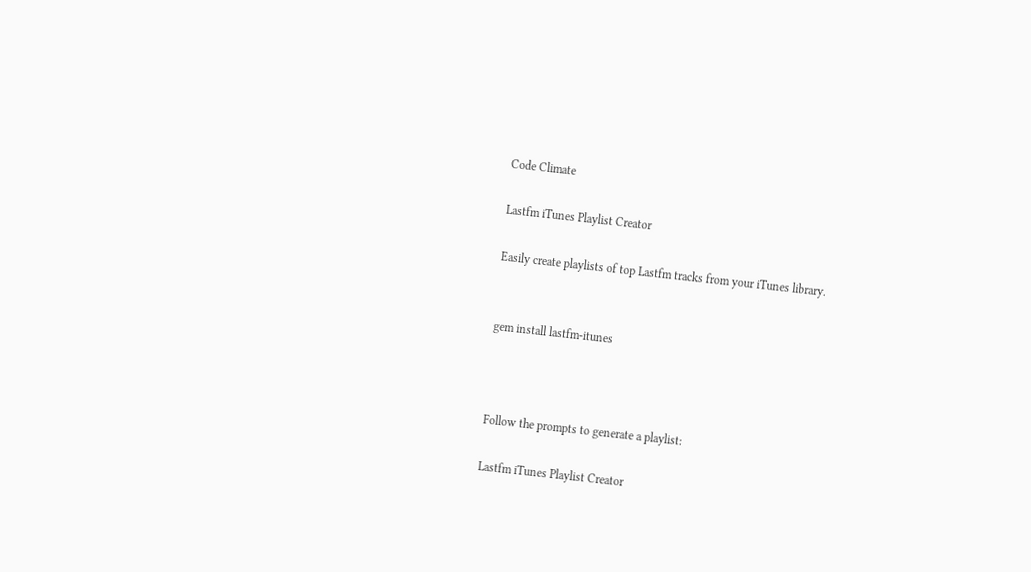Code Climate

Lastfm iTunes Playlist Creator

Easily create playlists of top Lastfm tracks from your iTunes library.


gem install lastfm-itunes



Follow the prompts to generate a playlist:

Lastfm iTunes Playlist Creator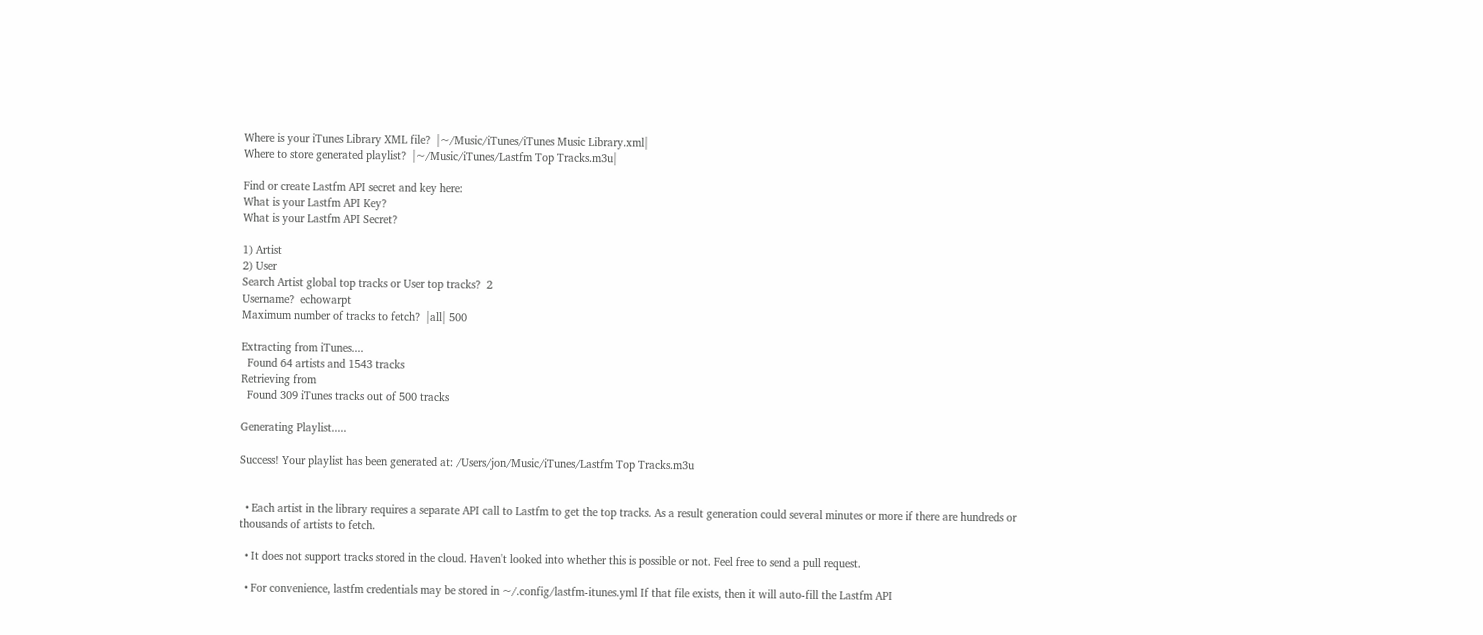Where is your iTunes Library XML file?  |~/Music/iTunes/iTunes Music Library.xml|
Where to store generated playlist?  |~/Music/iTunes/Lastfm Top Tracks.m3u|

Find or create Lastfm API secret and key here:
What is your Lastfm API Key?
What is your Lastfm API Secret?

1) Artist
2) User
Search Artist global top tracks or User top tracks?  2
Username?  echowarpt
Maximum number of tracks to fetch?  |all| 500

Extracting from iTunes....
  Found 64 artists and 1543 tracks
Retrieving from
  Found 309 iTunes tracks out of 500 tracks

Generating Playlist.....

Success! Your playlist has been generated at: /Users/jon/Music/iTunes/Lastfm Top Tracks.m3u


  • Each artist in the library requires a separate API call to Lastfm to get the top tracks. As a result generation could several minutes or more if there are hundreds or thousands of artists to fetch.

  • It does not support tracks stored in the cloud. Haven't looked into whether this is possible or not. Feel free to send a pull request.

  • For convenience, lastfm credentials may be stored in ~/.config/lastfm-itunes.yml If that file exists, then it will auto-fill the Lastfm API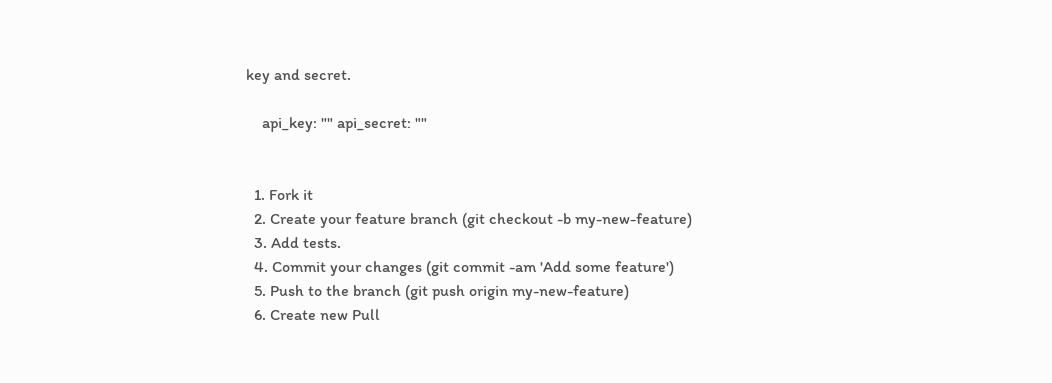key and secret.

    api_key: "" api_secret: ""


  1. Fork it
  2. Create your feature branch (git checkout -b my-new-feature)
  3. Add tests.
  4. Commit your changes (git commit -am 'Add some feature')
  5. Push to the branch (git push origin my-new-feature)
  6. Create new Pull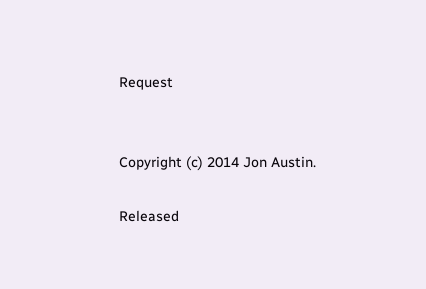Request


Copyright (c) 2014 Jon Austin.

Released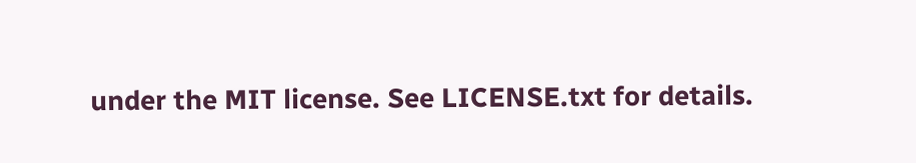under the MIT license. See LICENSE.txt for details.